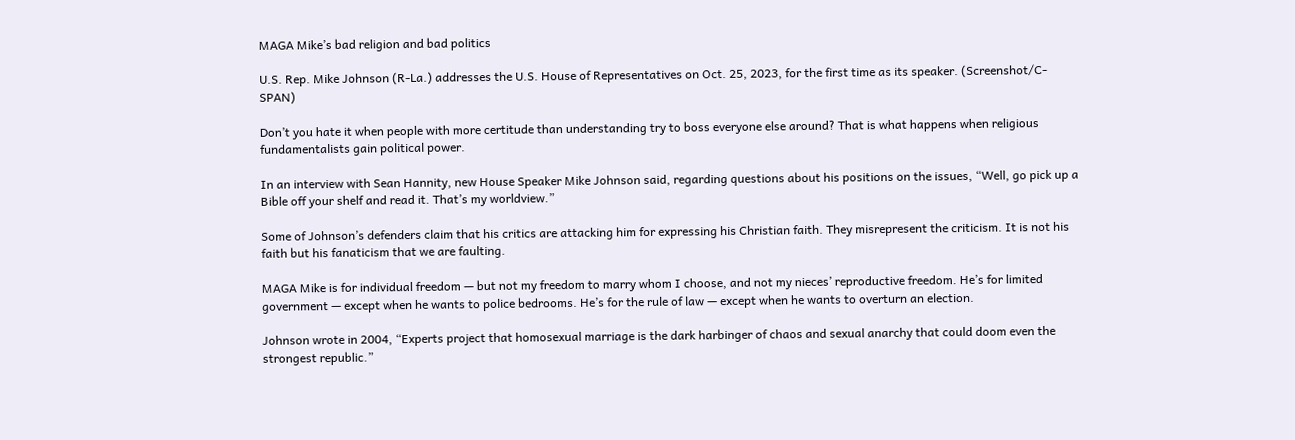MAGA Mike’s bad religion and bad politics

U.S. Rep. Mike Johnson (R-La.) addresses the U.S. House of Representatives on Oct. 25, 2023, for the first time as its speaker. (Screenshot/C-SPAN)

Don’t you hate it when people with more certitude than understanding try to boss everyone else around? That is what happens when religious fundamentalists gain political power.

In an interview with Sean Hannity, new House Speaker Mike Johnson said, regarding questions about his positions on the issues, “Well, go pick up a Bible off your shelf and read it. That’s my worldview.”

Some of Johnson’s defenders claim that his critics are attacking him for expressing his Christian faith. They misrepresent the criticism. It is not his faith but his fanaticism that we are faulting.

MAGA Mike is for individual freedom — but not my freedom to marry whom I choose, and not my nieces’ reproductive freedom. He’s for limited government — except when he wants to police bedrooms. He’s for the rule of law — except when he wants to overturn an election.

Johnson wrote in 2004, “Experts project that homosexual marriage is the dark harbinger of chaos and sexual anarchy that could doom even the strongest republic.”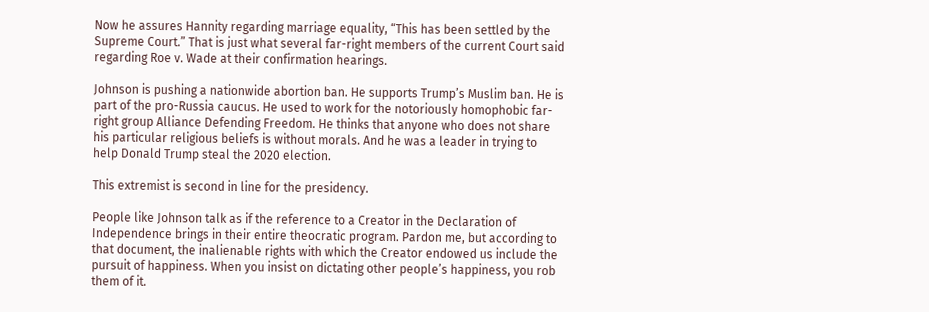Now he assures Hannity regarding marriage equality, “This has been settled by the Supreme Court.” That is just what several far-right members of the current Court said regarding Roe v. Wade at their confirmation hearings.

Johnson is pushing a nationwide abortion ban. He supports Trump’s Muslim ban. He is part of the pro-Russia caucus. He used to work for the notoriously homophobic far-right group Alliance Defending Freedom. He thinks that anyone who does not share his particular religious beliefs is without morals. And he was a leader in trying to help Donald Trump steal the 2020 election.

This extremist is second in line for the presidency.

People like Johnson talk as if the reference to a Creator in the Declaration of Independence brings in their entire theocratic program. Pardon me, but according to that document, the inalienable rights with which the Creator endowed us include the pursuit of happiness. When you insist on dictating other people’s happiness, you rob them of it.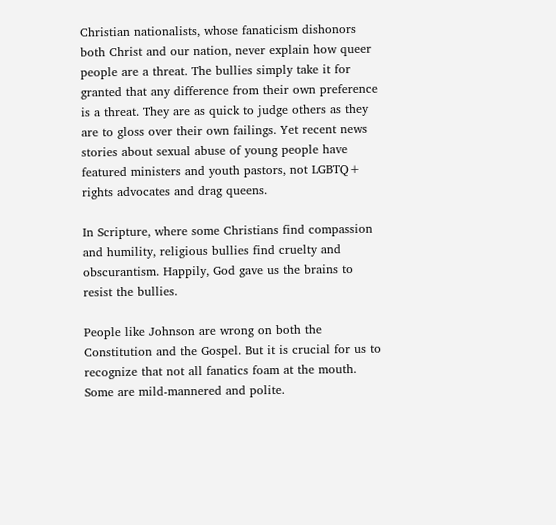Christian nationalists, whose fanaticism dishonors both Christ and our nation, never explain how queer people are a threat. The bullies simply take it for granted that any difference from their own preference is a threat. They are as quick to judge others as they are to gloss over their own failings. Yet recent news stories about sexual abuse of young people have featured ministers and youth pastors, not LGBTQ+ rights advocates and drag queens.

In Scripture, where some Christians find compassion and humility, religious bullies find cruelty and obscurantism. Happily, God gave us the brains to resist the bullies.

People like Johnson are wrong on both the Constitution and the Gospel. But it is crucial for us to recognize that not all fanatics foam at the mouth. Some are mild-mannered and polite.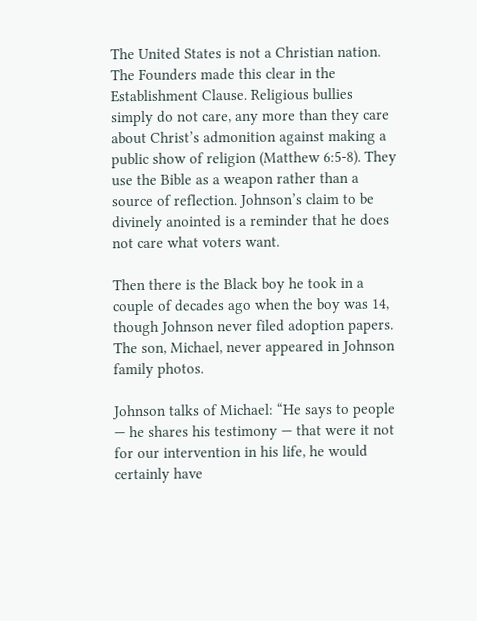The United States is not a Christian nation. The Founders made this clear in the Establishment Clause. Religious bullies simply do not care, any more than they care about Christ’s admonition against making a public show of religion (Matthew 6:5-8). They use the Bible as a weapon rather than a source of reflection. Johnson’s claim to be divinely anointed is a reminder that he does not care what voters want.

Then there is the Black boy he took in a couple of decades ago when the boy was 14, though Johnson never filed adoption papers. The son, Michael, never appeared in Johnson family photos.

Johnson talks of Michael: “He says to people — he shares his testimony — that were it not for our intervention in his life, he would certainly have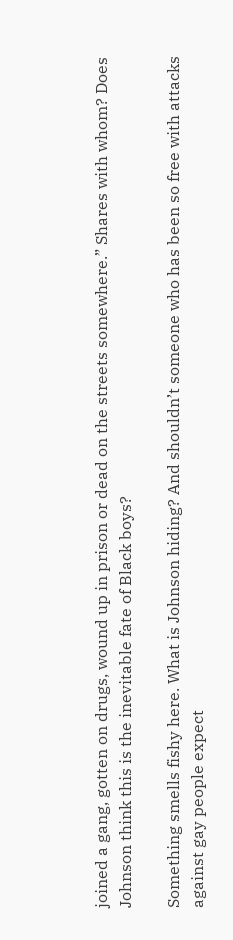joined a gang, gotten on drugs, wound up in prison or dead on the streets somewhere.” Shares with whom? Does Johnson think this is the inevitable fate of Black boys?

Something smells fishy here. What is Johnson hiding? And shouldn’t someone who has been so free with attacks against gay people expect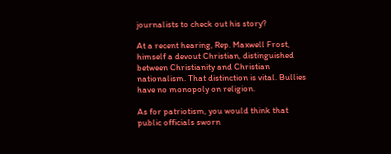journalists to check out his story?

At a recent hearing, Rep. Maxwell Frost, himself a devout Christian, distinguished between Christianity and Christian nationalism. That distinction is vital. Bullies have no monopoly on religion.

As for patriotism, you would think that public officials sworn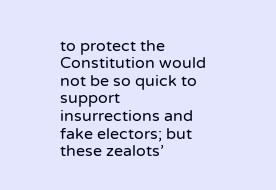to protect the Constitution would not be so quick to support insurrections and fake electors; but these zealots’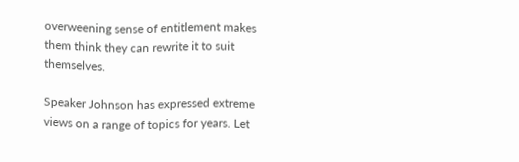overweening sense of entitlement makes them think they can rewrite it to suit themselves.

Speaker Johnson has expressed extreme views on a range of topics for years. Let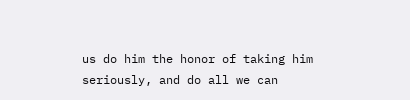us do him the honor of taking him seriously, and do all we can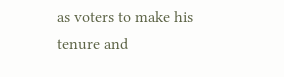as voters to make his tenure and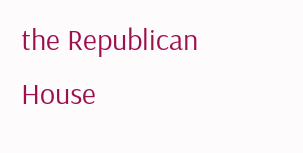the Republican House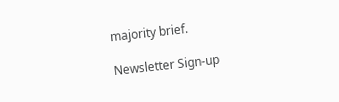majority brief.

Newsletter Sign-up